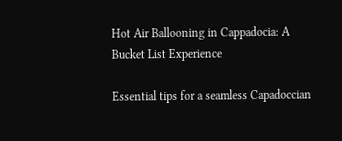Hot Air Ballooning in Cappadocia: A Bucket List Experience

Essential tips for a seamless Capadoccian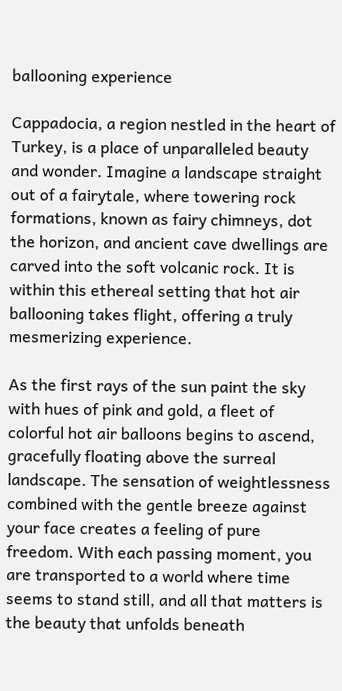ballooning experience

Cappadocia, a region nestled in the heart of Turkey, is a place of unparalleled beauty and wonder. Imagine a landscape straight out of a fairytale, where towering rock formations, known as fairy chimneys, dot the horizon, and ancient cave dwellings are carved into the soft volcanic rock. It is within this ethereal setting that hot air ballooning takes flight, offering a truly mesmerizing experience.

As the first rays of the sun paint the sky with hues of pink and gold, a fleet of colorful hot air balloons begins to ascend, gracefully floating above the surreal landscape. The sensation of weightlessness combined with the gentle breeze against your face creates a feeling of pure freedom. With each passing moment, you are transported to a world where time seems to stand still, and all that matters is the beauty that unfolds beneath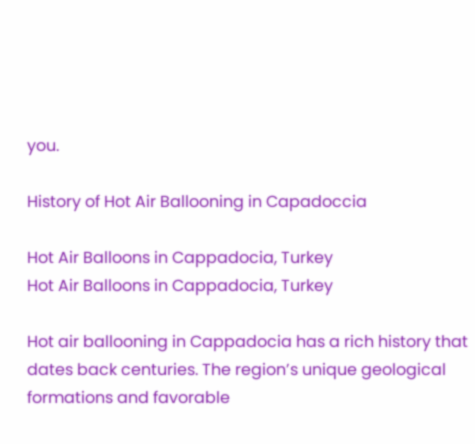you.

History of Hot Air Ballooning in Capadoccia

Hot Air Balloons in Cappadocia, Turkey
Hot Air Balloons in Cappadocia, Turkey

Hot air ballooning in Cappadocia has a rich history that dates back centuries. The region’s unique geological formations and favorable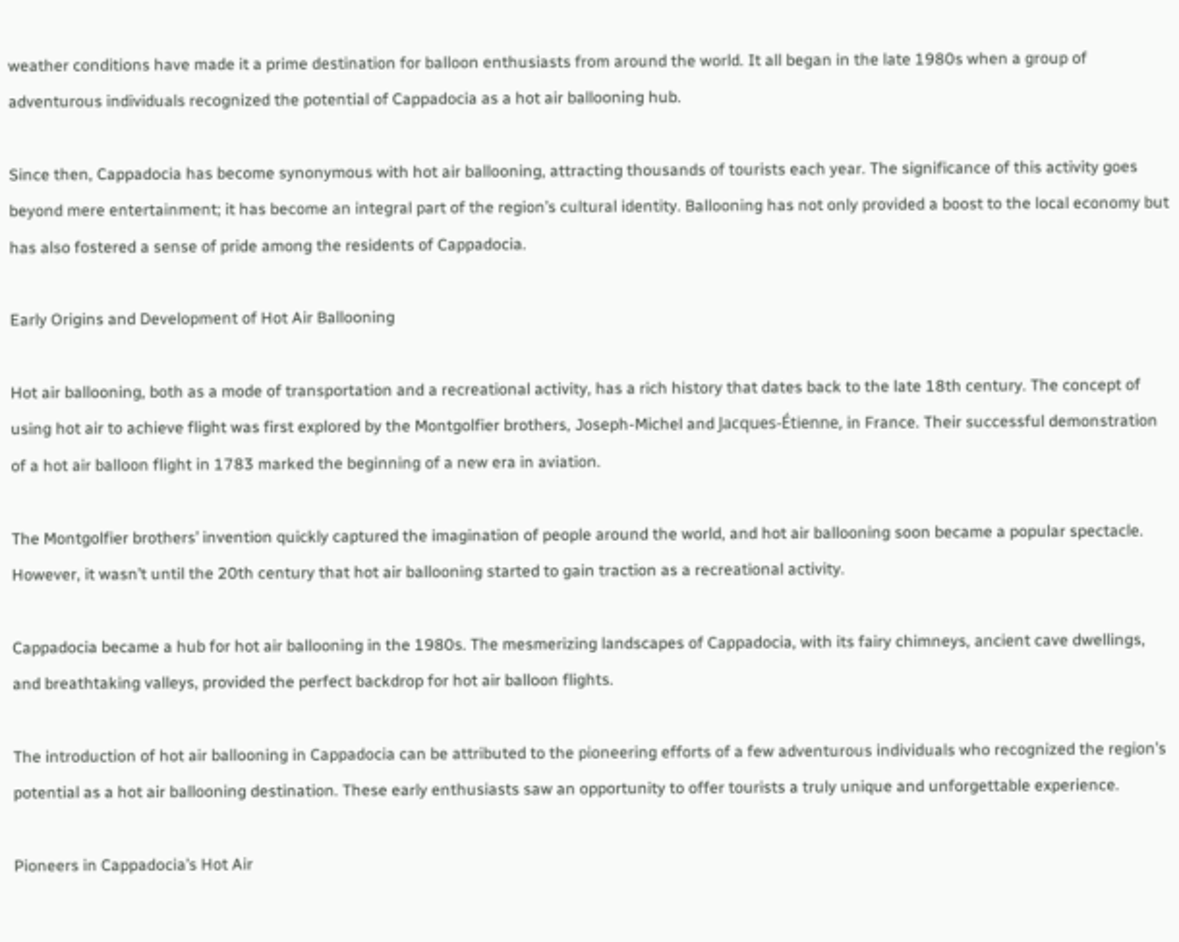weather conditions have made it a prime destination for balloon enthusiasts from around the world. It all began in the late 1980s when a group of adventurous individuals recognized the potential of Cappadocia as a hot air ballooning hub.

Since then, Cappadocia has become synonymous with hot air ballooning, attracting thousands of tourists each year. The significance of this activity goes beyond mere entertainment; it has become an integral part of the region’s cultural identity. Ballooning has not only provided a boost to the local economy but has also fostered a sense of pride among the residents of Cappadocia.

Early Origins and Development of Hot Air Ballooning

Hot air ballooning, both as a mode of transportation and a recreational activity, has a rich history that dates back to the late 18th century. The concept of using hot air to achieve flight was first explored by the Montgolfier brothers, Joseph-Michel and Jacques-Étienne, in France. Their successful demonstration of a hot air balloon flight in 1783 marked the beginning of a new era in aviation.

The Montgolfier brothers’ invention quickly captured the imagination of people around the world, and hot air ballooning soon became a popular spectacle. However, it wasn’t until the 20th century that hot air ballooning started to gain traction as a recreational activity.

Cappadocia became a hub for hot air ballooning in the 1980s. The mesmerizing landscapes of Cappadocia, with its fairy chimneys, ancient cave dwellings, and breathtaking valleys, provided the perfect backdrop for hot air balloon flights.

The introduction of hot air ballooning in Cappadocia can be attributed to the pioneering efforts of a few adventurous individuals who recognized the region’s potential as a hot air ballooning destination. These early enthusiasts saw an opportunity to offer tourists a truly unique and unforgettable experience.

Pioneers in Cappadocia’s Hot Air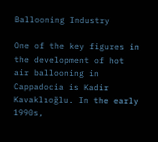Ballooning Industry

One of the key figures in the development of hot air ballooning in Cappadocia is Kadir Kavaklıoğlu. In the early 1990s,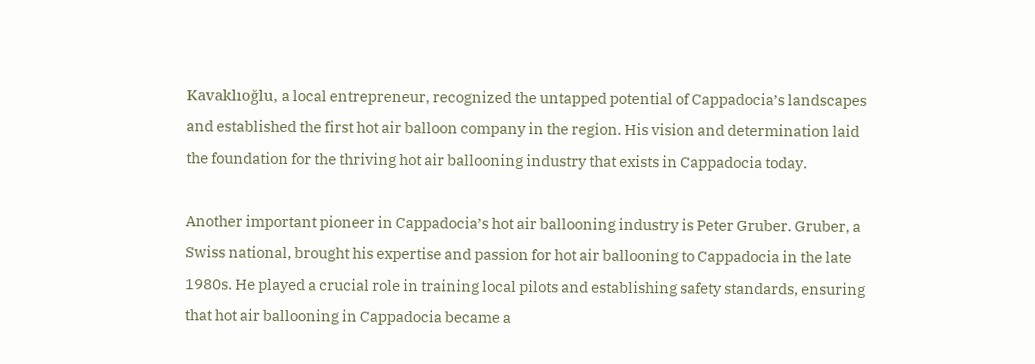Kavaklıoğlu, a local entrepreneur, recognized the untapped potential of Cappadocia’s landscapes and established the first hot air balloon company in the region. His vision and determination laid the foundation for the thriving hot air ballooning industry that exists in Cappadocia today.

Another important pioneer in Cappadocia’s hot air ballooning industry is Peter Gruber. Gruber, a Swiss national, brought his expertise and passion for hot air ballooning to Cappadocia in the late 1980s. He played a crucial role in training local pilots and establishing safety standards, ensuring that hot air ballooning in Cappadocia became a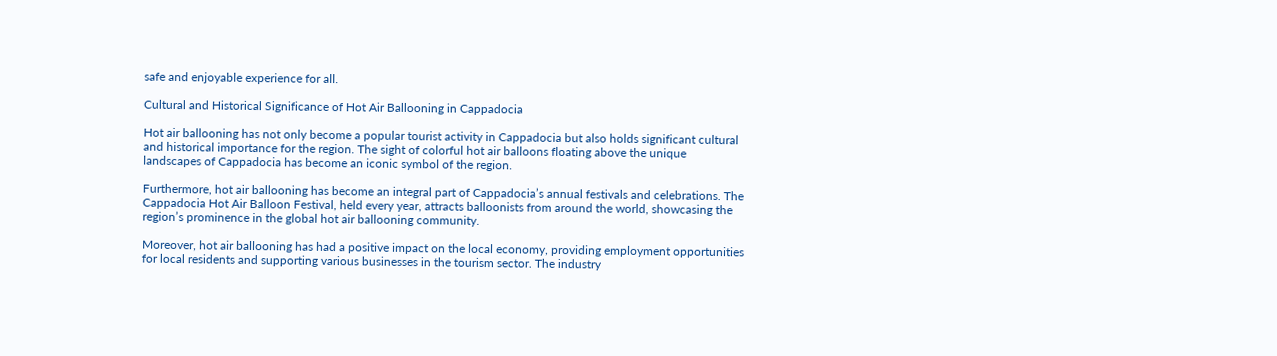safe and enjoyable experience for all.

Cultural and Historical Significance of Hot Air Ballooning in Cappadocia

Hot air ballooning has not only become a popular tourist activity in Cappadocia but also holds significant cultural and historical importance for the region. The sight of colorful hot air balloons floating above the unique landscapes of Cappadocia has become an iconic symbol of the region.

Furthermore, hot air ballooning has become an integral part of Cappadocia’s annual festivals and celebrations. The Cappadocia Hot Air Balloon Festival, held every year, attracts balloonists from around the world, showcasing the region’s prominence in the global hot air ballooning community.

Moreover, hot air ballooning has had a positive impact on the local economy, providing employment opportunities for local residents and supporting various businesses in the tourism sector. The industry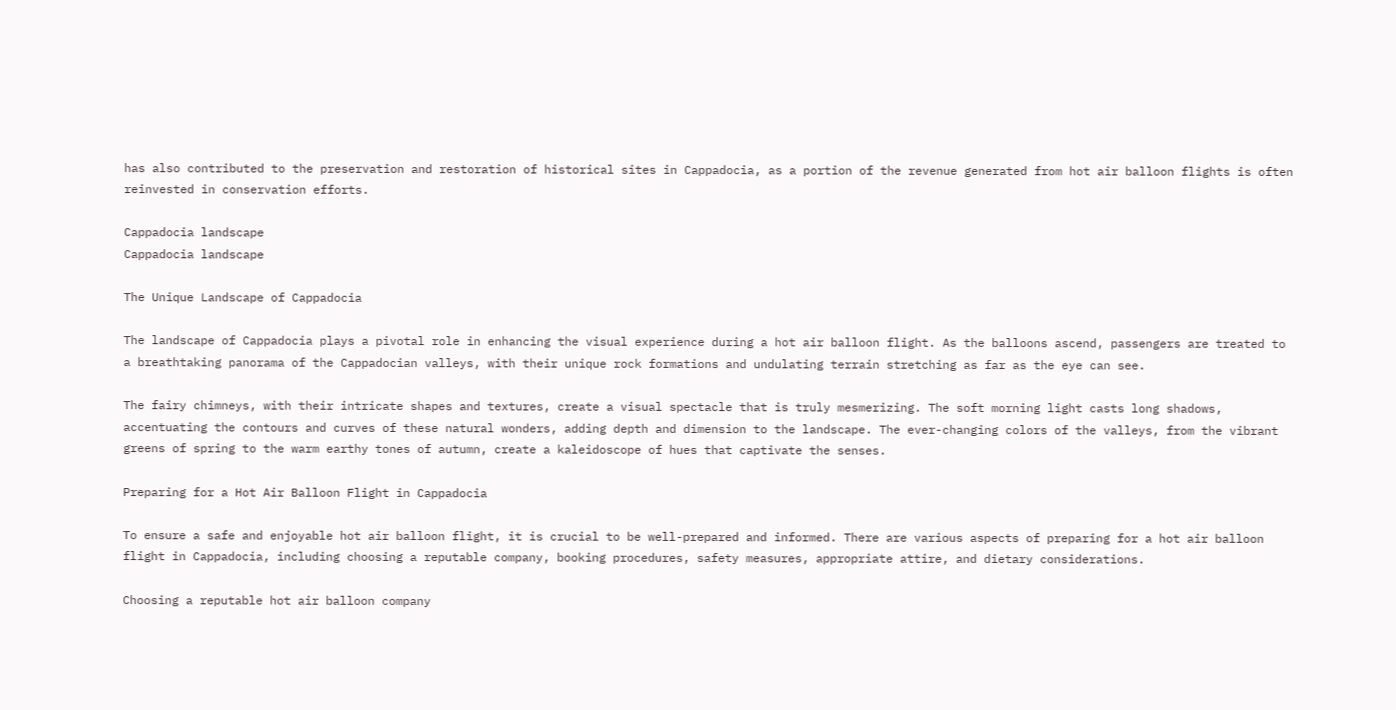has also contributed to the preservation and restoration of historical sites in Cappadocia, as a portion of the revenue generated from hot air balloon flights is often reinvested in conservation efforts.

Cappadocia landscape
Cappadocia landscape

The Unique Landscape of Cappadocia

The landscape of Cappadocia plays a pivotal role in enhancing the visual experience during a hot air balloon flight. As the balloons ascend, passengers are treated to a breathtaking panorama of the Cappadocian valleys, with their unique rock formations and undulating terrain stretching as far as the eye can see.

The fairy chimneys, with their intricate shapes and textures, create a visual spectacle that is truly mesmerizing. The soft morning light casts long shadows, accentuating the contours and curves of these natural wonders, adding depth and dimension to the landscape. The ever-changing colors of the valleys, from the vibrant greens of spring to the warm earthy tones of autumn, create a kaleidoscope of hues that captivate the senses.

Preparing for a Hot Air Balloon Flight in Cappadocia

To ensure a safe and enjoyable hot air balloon flight, it is crucial to be well-prepared and informed. There are various aspects of preparing for a hot air balloon flight in Cappadocia, including choosing a reputable company, booking procedures, safety measures, appropriate attire, and dietary considerations.

Choosing a reputable hot air balloon company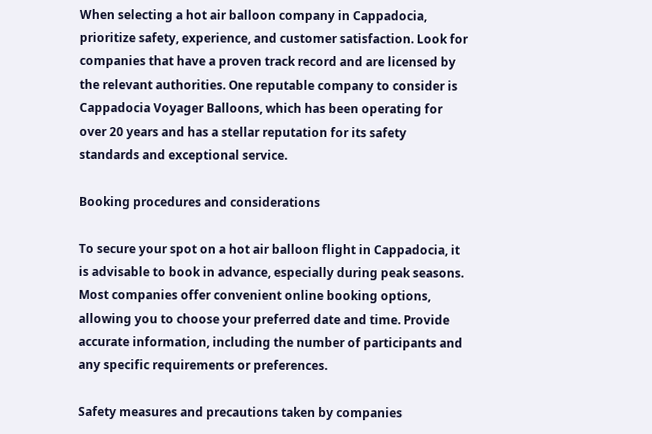When selecting a hot air balloon company in Cappadocia, prioritize safety, experience, and customer satisfaction. Look for companies that have a proven track record and are licensed by the relevant authorities. One reputable company to consider is Cappadocia Voyager Balloons, which has been operating for over 20 years and has a stellar reputation for its safety standards and exceptional service.

Booking procedures and considerations

To secure your spot on a hot air balloon flight in Cappadocia, it is advisable to book in advance, especially during peak seasons. Most companies offer convenient online booking options, allowing you to choose your preferred date and time. Provide accurate information, including the number of participants and any specific requirements or preferences.

Safety measures and precautions taken by companies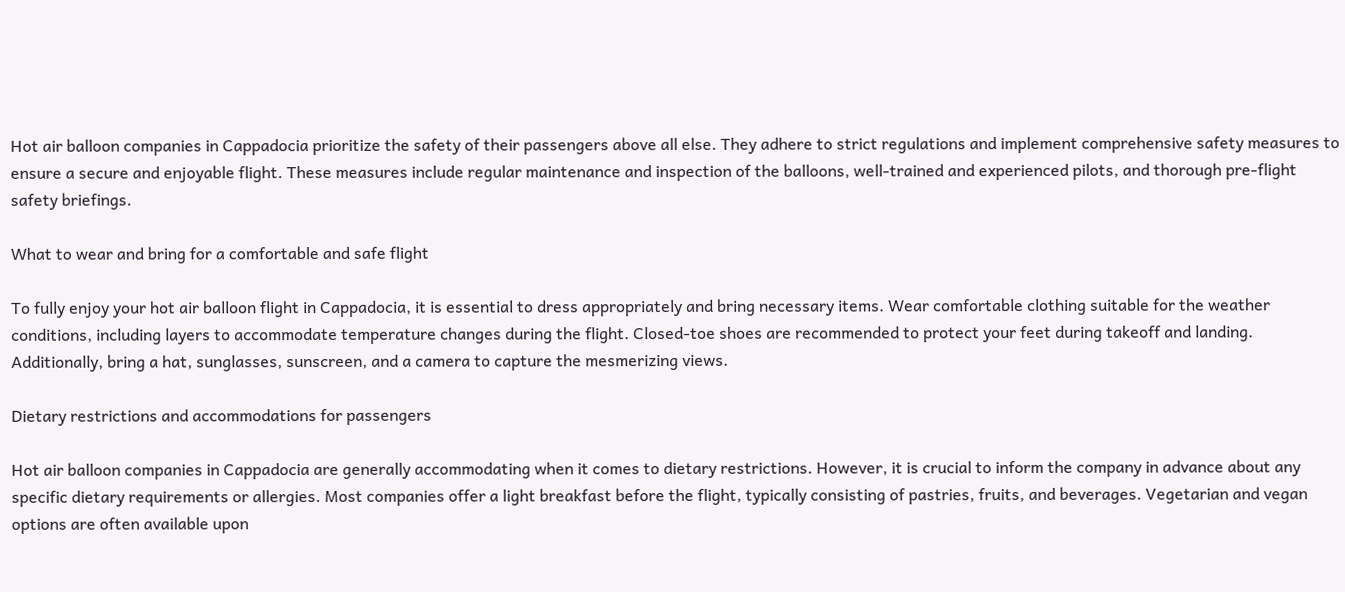Hot air balloon companies in Cappadocia prioritize the safety of their passengers above all else. They adhere to strict regulations and implement comprehensive safety measures to ensure a secure and enjoyable flight. These measures include regular maintenance and inspection of the balloons, well-trained and experienced pilots, and thorough pre-flight safety briefings.

What to wear and bring for a comfortable and safe flight

To fully enjoy your hot air balloon flight in Cappadocia, it is essential to dress appropriately and bring necessary items. Wear comfortable clothing suitable for the weather conditions, including layers to accommodate temperature changes during the flight. Closed-toe shoes are recommended to protect your feet during takeoff and landing. Additionally, bring a hat, sunglasses, sunscreen, and a camera to capture the mesmerizing views.

Dietary restrictions and accommodations for passengers

Hot air balloon companies in Cappadocia are generally accommodating when it comes to dietary restrictions. However, it is crucial to inform the company in advance about any specific dietary requirements or allergies. Most companies offer a light breakfast before the flight, typically consisting of pastries, fruits, and beverages. Vegetarian and vegan options are often available upon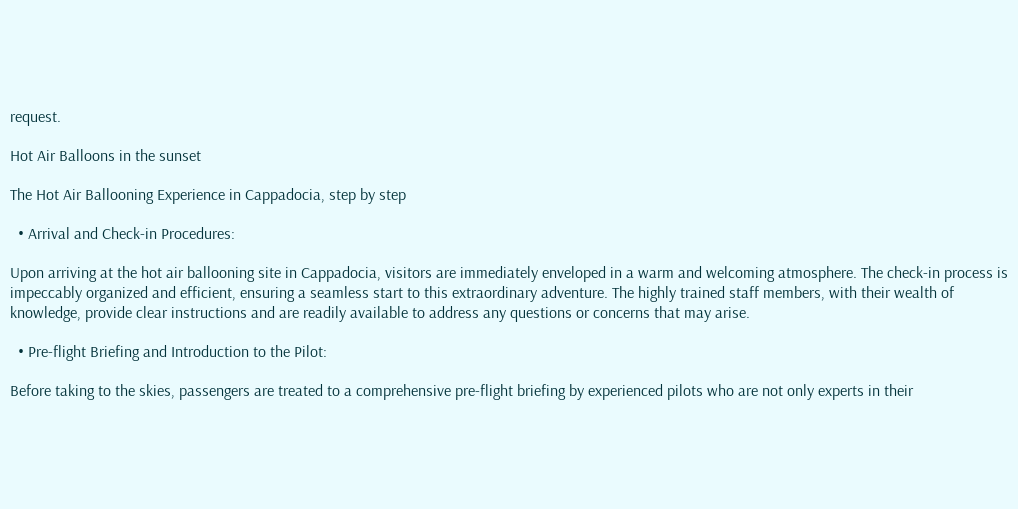request.

Hot Air Balloons in the sunset

The Hot Air Ballooning Experience in Cappadocia, step by step

  • Arrival and Check-in Procedures:

Upon arriving at the hot air ballooning site in Cappadocia, visitors are immediately enveloped in a warm and welcoming atmosphere. The check-in process is impeccably organized and efficient, ensuring a seamless start to this extraordinary adventure. The highly trained staff members, with their wealth of knowledge, provide clear instructions and are readily available to address any questions or concerns that may arise.

  • Pre-flight Briefing and Introduction to the Pilot:

Before taking to the skies, passengers are treated to a comprehensive pre-flight briefing by experienced pilots who are not only experts in their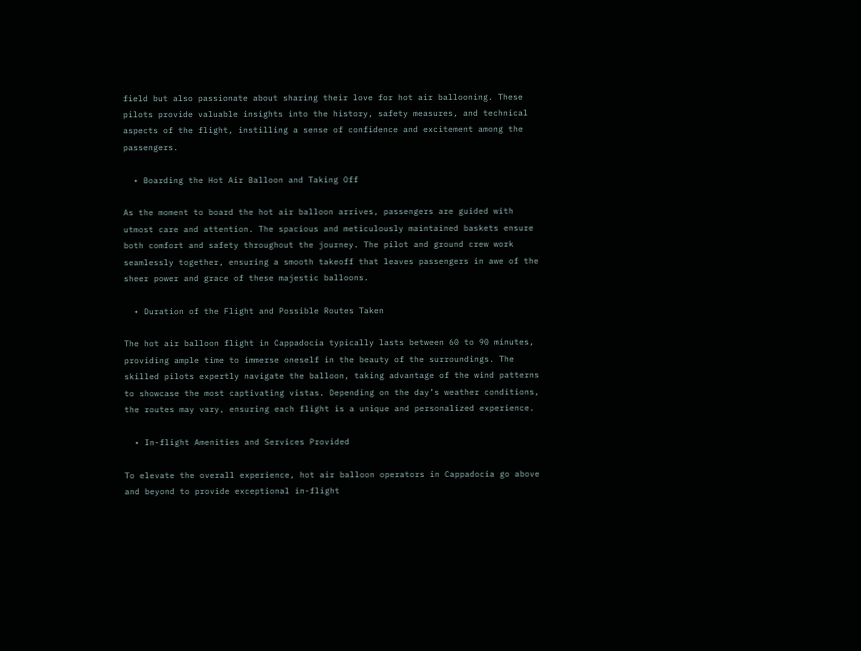field but also passionate about sharing their love for hot air ballooning. These pilots provide valuable insights into the history, safety measures, and technical aspects of the flight, instilling a sense of confidence and excitement among the passengers.

  • Boarding the Hot Air Balloon and Taking Off

As the moment to board the hot air balloon arrives, passengers are guided with utmost care and attention. The spacious and meticulously maintained baskets ensure both comfort and safety throughout the journey. The pilot and ground crew work seamlessly together, ensuring a smooth takeoff that leaves passengers in awe of the sheer power and grace of these majestic balloons.

  • Duration of the Flight and Possible Routes Taken

The hot air balloon flight in Cappadocia typically lasts between 60 to 90 minutes, providing ample time to immerse oneself in the beauty of the surroundings. The skilled pilots expertly navigate the balloon, taking advantage of the wind patterns to showcase the most captivating vistas. Depending on the day’s weather conditions, the routes may vary, ensuring each flight is a unique and personalized experience.

  • In-flight Amenities and Services Provided

To elevate the overall experience, hot air balloon operators in Cappadocia go above and beyond to provide exceptional in-flight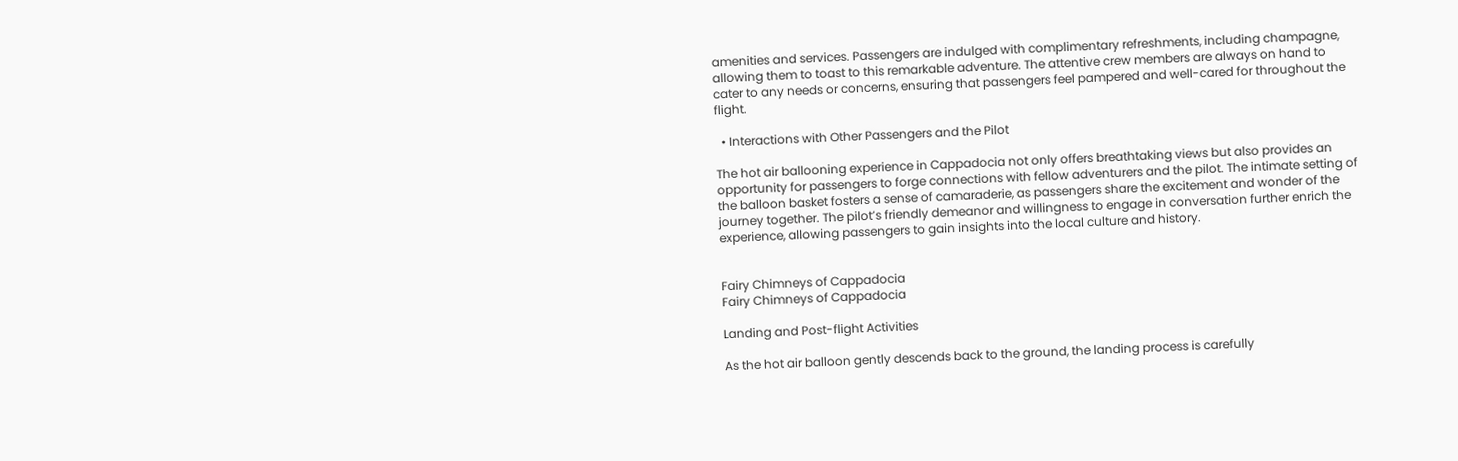amenities and services. Passengers are indulged with complimentary refreshments, including champagne, allowing them to toast to this remarkable adventure. The attentive crew members are always on hand to cater to any needs or concerns, ensuring that passengers feel pampered and well-cared for throughout the flight.

  • Interactions with Other Passengers and the Pilot

The hot air ballooning experience in Cappadocia not only offers breathtaking views but also provides an opportunity for passengers to forge connections with fellow adventurers and the pilot. The intimate setting of the balloon basket fosters a sense of camaraderie, as passengers share the excitement and wonder of the journey together. The pilot’s friendly demeanor and willingness to engage in conversation further enrich the experience, allowing passengers to gain insights into the local culture and history.


Fairy Chimneys of Cappadocia
Fairy Chimneys of Cappadocia

Landing and Post-flight Activities

As the hot air balloon gently descends back to the ground, the landing process is carefully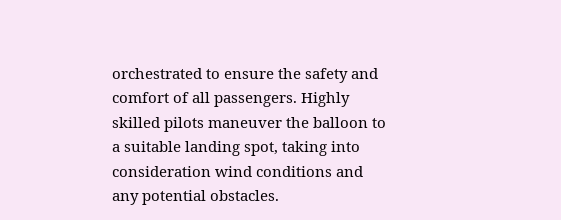orchestrated to ensure the safety and comfort of all passengers. Highly skilled pilots maneuver the balloon to a suitable landing spot, taking into consideration wind conditions and any potential obstacles.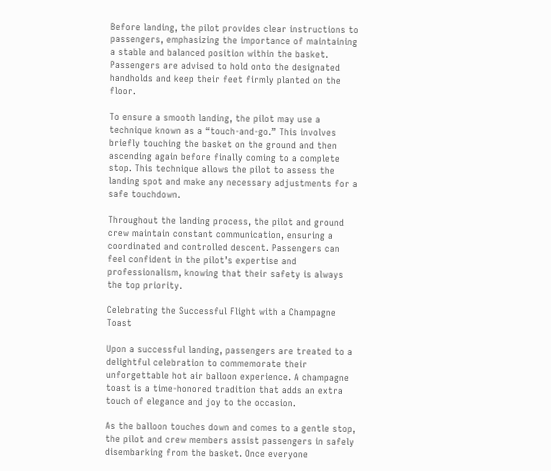Before landing, the pilot provides clear instructions to passengers, emphasizing the importance of maintaining a stable and balanced position within the basket. Passengers are advised to hold onto the designated handholds and keep their feet firmly planted on the floor.

To ensure a smooth landing, the pilot may use a technique known as a “touch-and-go.” This involves briefly touching the basket on the ground and then ascending again before finally coming to a complete stop. This technique allows the pilot to assess the landing spot and make any necessary adjustments for a safe touchdown.

Throughout the landing process, the pilot and ground crew maintain constant communication, ensuring a coordinated and controlled descent. Passengers can feel confident in the pilot’s expertise and professionalism, knowing that their safety is always the top priority.

Celebrating the Successful Flight with a Champagne Toast

Upon a successful landing, passengers are treated to a delightful celebration to commemorate their unforgettable hot air balloon experience. A champagne toast is a time-honored tradition that adds an extra touch of elegance and joy to the occasion.

As the balloon touches down and comes to a gentle stop, the pilot and crew members assist passengers in safely disembarking from the basket. Once everyone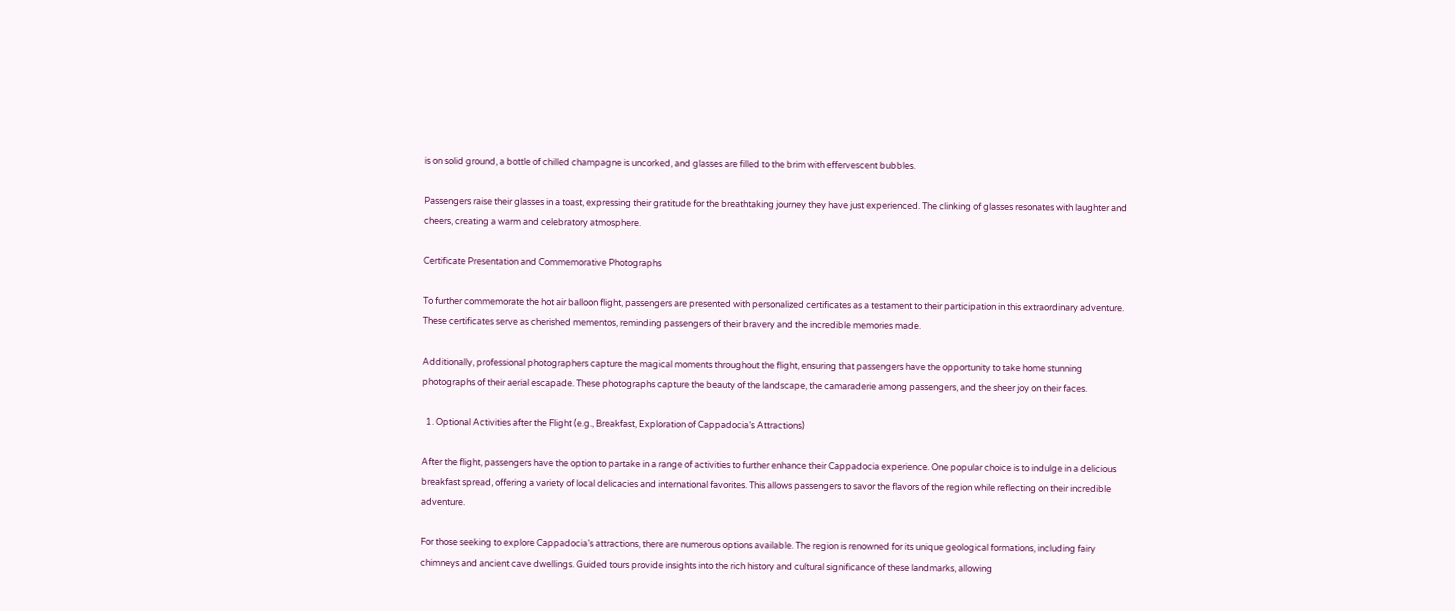is on solid ground, a bottle of chilled champagne is uncorked, and glasses are filled to the brim with effervescent bubbles.

Passengers raise their glasses in a toast, expressing their gratitude for the breathtaking journey they have just experienced. The clinking of glasses resonates with laughter and cheers, creating a warm and celebratory atmosphere.

Certificate Presentation and Commemorative Photographs

To further commemorate the hot air balloon flight, passengers are presented with personalized certificates as a testament to their participation in this extraordinary adventure. These certificates serve as cherished mementos, reminding passengers of their bravery and the incredible memories made.

Additionally, professional photographers capture the magical moments throughout the flight, ensuring that passengers have the opportunity to take home stunning photographs of their aerial escapade. These photographs capture the beauty of the landscape, the camaraderie among passengers, and the sheer joy on their faces.

  1. Optional Activities after the Flight (e.g., Breakfast, Exploration of Cappadocia’s Attractions)

After the flight, passengers have the option to partake in a range of activities to further enhance their Cappadocia experience. One popular choice is to indulge in a delicious breakfast spread, offering a variety of local delicacies and international favorites. This allows passengers to savor the flavors of the region while reflecting on their incredible adventure.

For those seeking to explore Cappadocia’s attractions, there are numerous options available. The region is renowned for its unique geological formations, including fairy chimneys and ancient cave dwellings. Guided tours provide insights into the rich history and cultural significance of these landmarks, allowing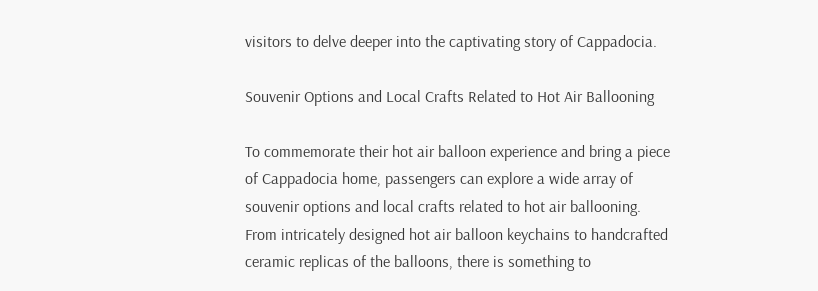visitors to delve deeper into the captivating story of Cappadocia.

Souvenir Options and Local Crafts Related to Hot Air Ballooning

To commemorate their hot air balloon experience and bring a piece of Cappadocia home, passengers can explore a wide array of souvenir options and local crafts related to hot air ballooning. From intricately designed hot air balloon keychains to handcrafted ceramic replicas of the balloons, there is something to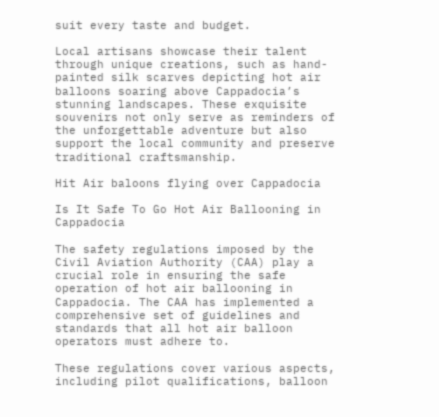suit every taste and budget.

Local artisans showcase their talent through unique creations, such as hand-painted silk scarves depicting hot air balloons soaring above Cappadocia’s stunning landscapes. These exquisite souvenirs not only serve as reminders of the unforgettable adventure but also support the local community and preserve traditional craftsmanship.

Hit Air baloons flying over Cappadocia

Is It Safe To Go Hot Air Ballooning in Cappadocia

The safety regulations imposed by the Civil Aviation Authority (CAA) play a crucial role in ensuring the safe operation of hot air ballooning in Cappadocia. The CAA has implemented a comprehensive set of guidelines and standards that all hot air balloon operators must adhere to.

These regulations cover various aspects, including pilot qualifications, balloon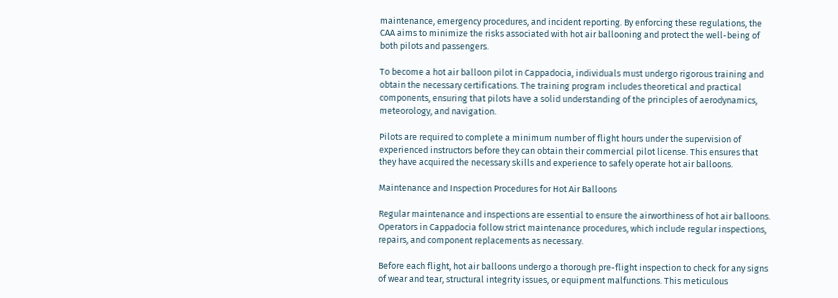maintenance, emergency procedures, and incident reporting. By enforcing these regulations, the CAA aims to minimize the risks associated with hot air ballooning and protect the well-being of both pilots and passengers.

To become a hot air balloon pilot in Cappadocia, individuals must undergo rigorous training and obtain the necessary certifications. The training program includes theoretical and practical components, ensuring that pilots have a solid understanding of the principles of aerodynamics, meteorology, and navigation.

Pilots are required to complete a minimum number of flight hours under the supervision of experienced instructors before they can obtain their commercial pilot license. This ensures that they have acquired the necessary skills and experience to safely operate hot air balloons.

Maintenance and Inspection Procedures for Hot Air Balloons

Regular maintenance and inspections are essential to ensure the airworthiness of hot air balloons. Operators in Cappadocia follow strict maintenance procedures, which include regular inspections, repairs, and component replacements as necessary.

Before each flight, hot air balloons undergo a thorough pre-flight inspection to check for any signs of wear and tear, structural integrity issues, or equipment malfunctions. This meticulous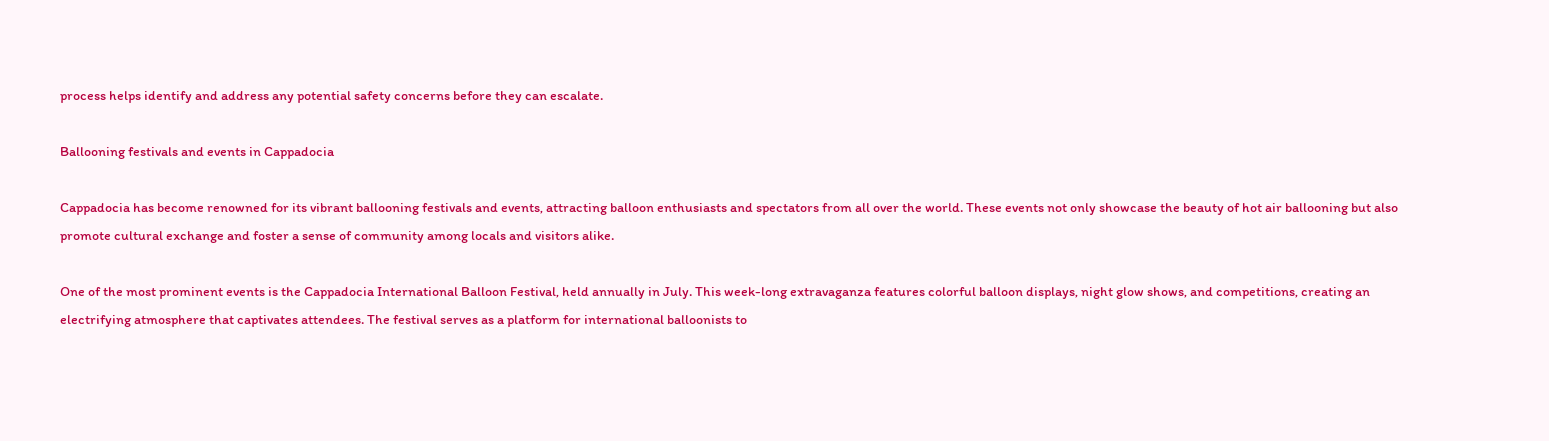process helps identify and address any potential safety concerns before they can escalate.

Ballooning festivals and events in Cappadocia

Cappadocia has become renowned for its vibrant ballooning festivals and events, attracting balloon enthusiasts and spectators from all over the world. These events not only showcase the beauty of hot air ballooning but also promote cultural exchange and foster a sense of community among locals and visitors alike.

One of the most prominent events is the Cappadocia International Balloon Festival, held annually in July. This week-long extravaganza features colorful balloon displays, night glow shows, and competitions, creating an electrifying atmosphere that captivates attendees. The festival serves as a platform for international balloonists to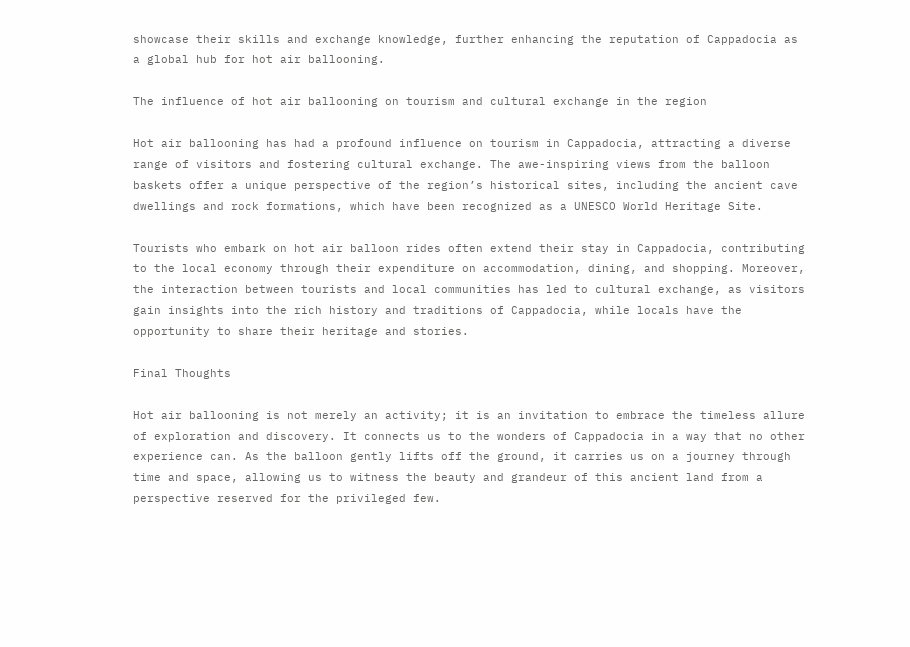showcase their skills and exchange knowledge, further enhancing the reputation of Cappadocia as a global hub for hot air ballooning.

The influence of hot air ballooning on tourism and cultural exchange in the region

Hot air ballooning has had a profound influence on tourism in Cappadocia, attracting a diverse range of visitors and fostering cultural exchange. The awe-inspiring views from the balloon baskets offer a unique perspective of the region’s historical sites, including the ancient cave dwellings and rock formations, which have been recognized as a UNESCO World Heritage Site.

Tourists who embark on hot air balloon rides often extend their stay in Cappadocia, contributing to the local economy through their expenditure on accommodation, dining, and shopping. Moreover, the interaction between tourists and local communities has led to cultural exchange, as visitors gain insights into the rich history and traditions of Cappadocia, while locals have the opportunity to share their heritage and stories.

Final Thoughts

Hot air ballooning is not merely an activity; it is an invitation to embrace the timeless allure of exploration and discovery. It connects us to the wonders of Cappadocia in a way that no other experience can. As the balloon gently lifts off the ground, it carries us on a journey through time and space, allowing us to witness the beauty and grandeur of this ancient land from a perspective reserved for the privileged few.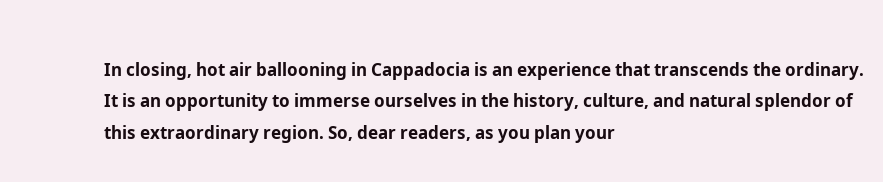In closing, hot air ballooning in Cappadocia is an experience that transcends the ordinary. It is an opportunity to immerse ourselves in the history, culture, and natural splendor of this extraordinary region. So, dear readers, as you plan your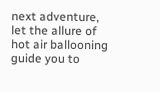next adventure, let the allure of hot air ballooning guide you to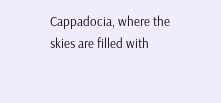Cappadocia, where the skies are filled with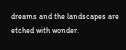dreams and the landscapes are etched with wonder.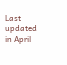Last updated in April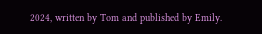2024, written by Tom and published by Emily.